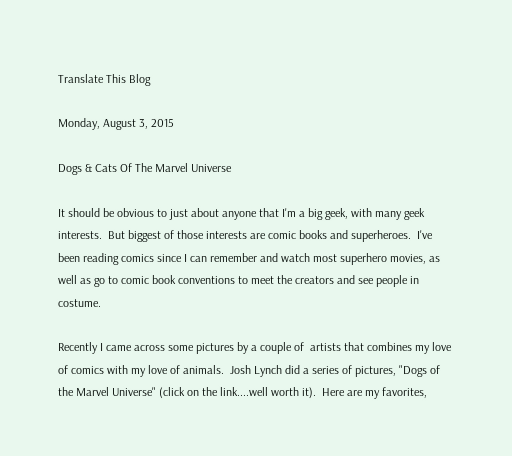Translate This Blog

Monday, August 3, 2015

Dogs & Cats Of The Marvel Universe

It should be obvious to just about anyone that I'm a big geek, with many geek interests.  But biggest of those interests are comic books and superheroes.  I've been reading comics since I can remember and watch most superhero movies, as well as go to comic book conventions to meet the creators and see people in costume.

Recently I came across some pictures by a couple of  artists that combines my love of comics with my love of animals.  Josh Lynch did a series of pictures, "Dogs of the Marvel Universe" (click on the link....well worth it).  Here are my favorites,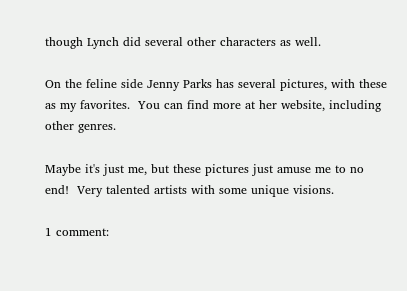though Lynch did several other characters as well.

On the feline side Jenny Parks has several pictures, with these as my favorites.  You can find more at her website, including other genres.

Maybe it's just me, but these pictures just amuse me to no end!  Very talented artists with some unique visions.

1 comment: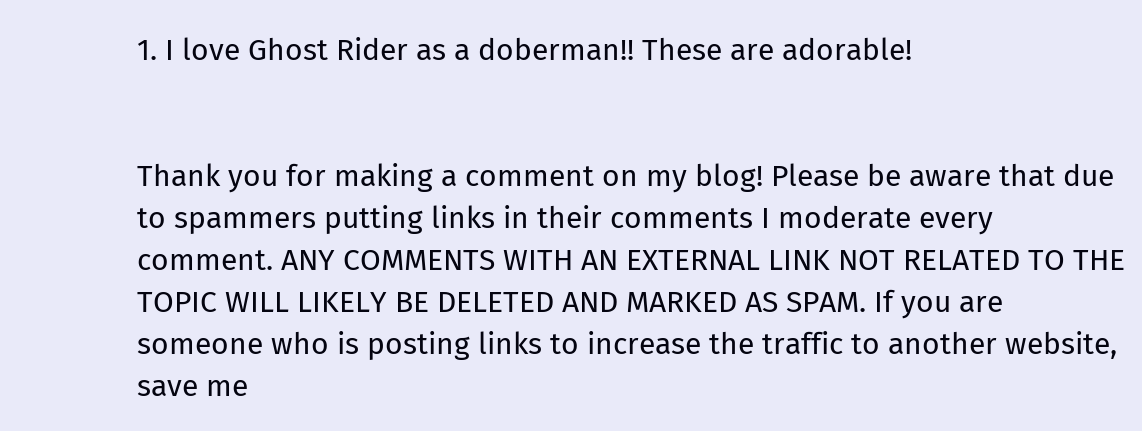1. I love Ghost Rider as a doberman!! These are adorable!


Thank you for making a comment on my blog! Please be aware that due to spammers putting links in their comments I moderate every comment. ANY COMMENTS WITH AN EXTERNAL LINK NOT RELATED TO THE TOPIC WILL LIKELY BE DELETED AND MARKED AS SPAM. If you are someone who is posting links to increase the traffic to another website, save me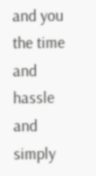and you the time and hassle and simply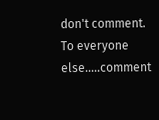don't comment. To everyone else.....comment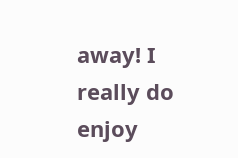away! I really do enjoy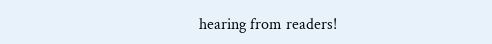hearing from readers!